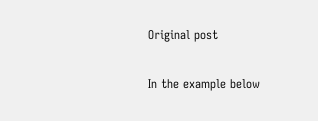Original post

In the example below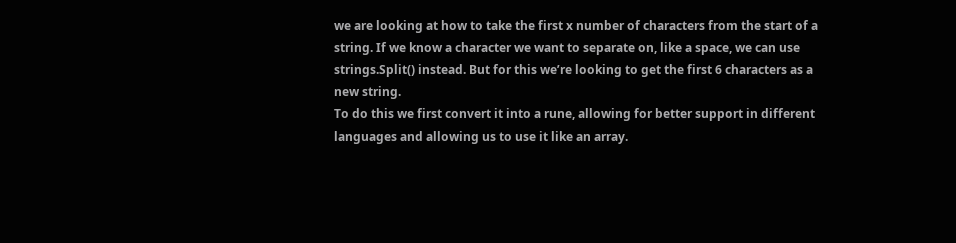we are looking at how to take the first x number of characters from the start of a string. If we know a character we want to separate on, like a space, we can use strings.Split() instead. But for this we’re looking to get the first 6 characters as a new string.
To do this we first convert it into a rune, allowing for better support in different languages and allowing us to use it like an array.